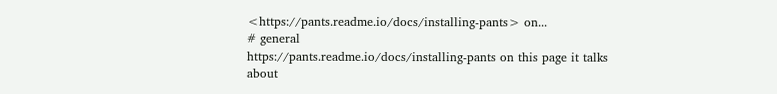<https://pants.readme.io/docs/installing-pants> on...
# general
https://pants.readme.io/docs/installing-pants on this page it talks about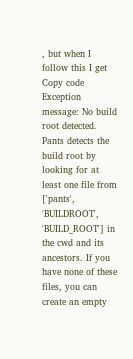, but when I follow this I get
Copy code
Exception message: No build root detected. Pants detects the build root by looking for at least one file from ['pants', 'BUILDROOT', 'BUILD_ROOT'] in the cwd and its ancestors. If you have none of these files, you can create an empty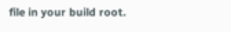file in your build root.